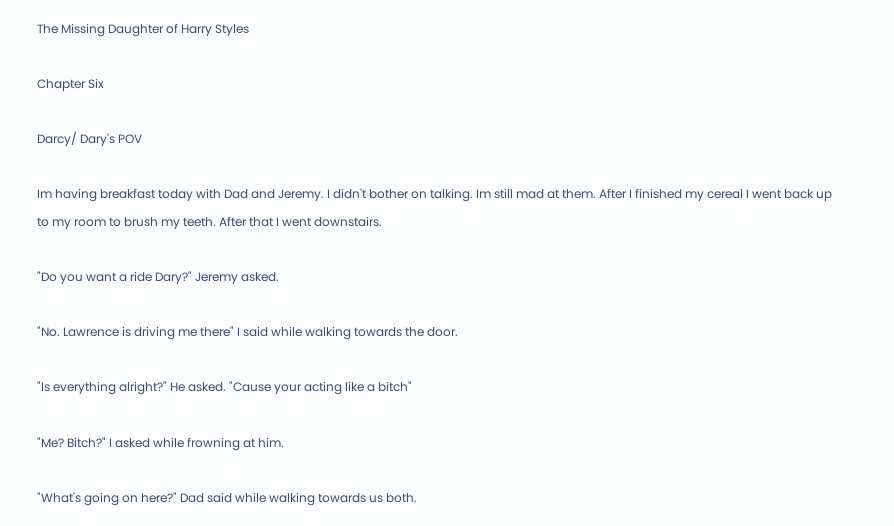The Missing Daughter of Harry Styles

Chapter Six

Darcy/ Dary's POV

Im having breakfast today with Dad and Jeremy. I didn't bother on talking. Im still mad at them. After I finished my cereal I went back up to my room to brush my teeth. After that I went downstairs.

"Do you want a ride Dary?" Jeremy asked.

"No. Lawrence is driving me there" I said while walking towards the door.

"Is everything alright?" He asked. "Cause your acting like a bitch"

"Me? Bitch?" I asked while frowning at him.

"What's going on here?" Dad said while walking towards us both.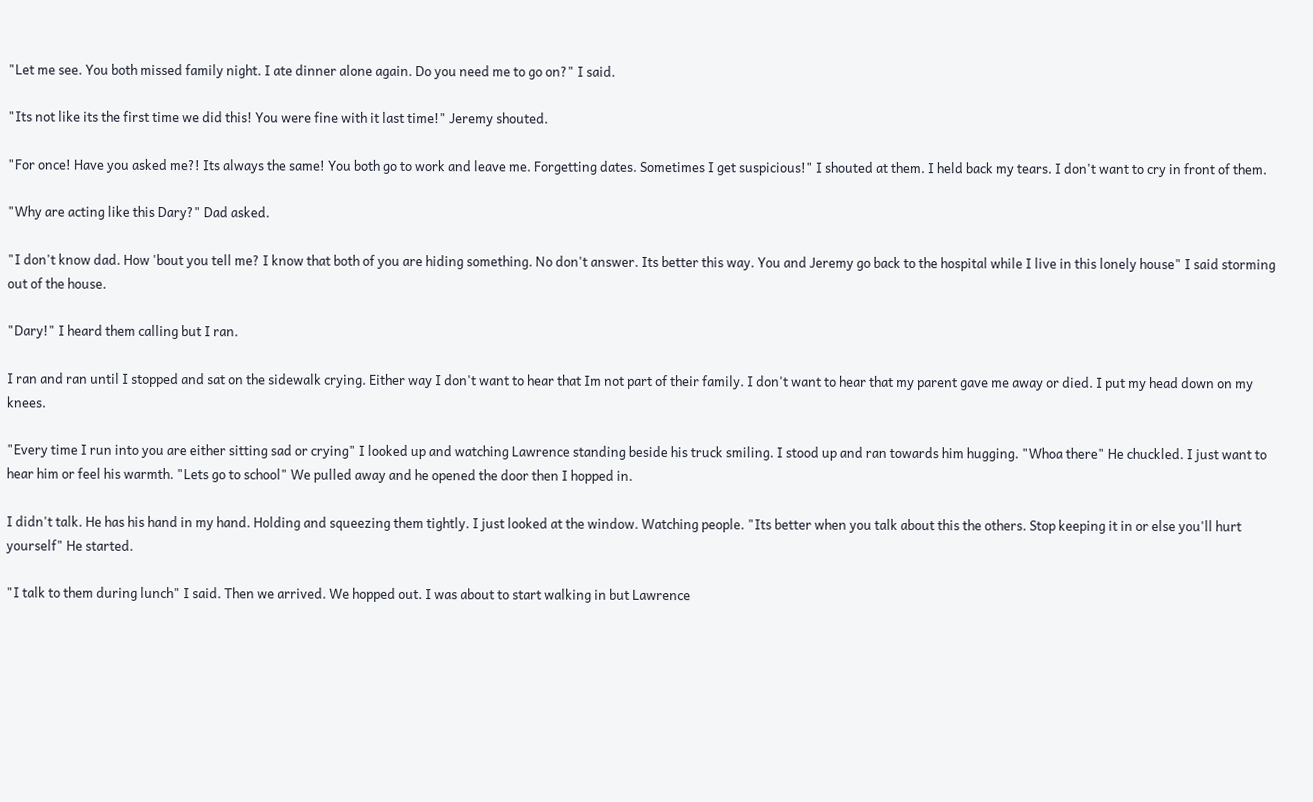"Let me see. You both missed family night. I ate dinner alone again. Do you need me to go on?" I said.

"Its not like its the first time we did this! You were fine with it last time!" Jeremy shouted.

"For once! Have you asked me?! Its always the same! You both go to work and leave me. Forgetting dates. Sometimes I get suspicious!" I shouted at them. I held back my tears. I don't want to cry in front of them.

"Why are acting like this Dary?" Dad asked.

"I don't know dad. How 'bout you tell me? I know that both of you are hiding something. No don't answer. Its better this way. You and Jeremy go back to the hospital while I live in this lonely house" I said storming out of the house.

"Dary!" I heard them calling but I ran.

I ran and ran until I stopped and sat on the sidewalk crying. Either way I don't want to hear that Im not part of their family. I don't want to hear that my parent gave me away or died. I put my head down on my knees.

"Every time I run into you are either sitting sad or crying" I looked up and watching Lawrence standing beside his truck smiling. I stood up and ran towards him hugging. "Whoa there" He chuckled. I just want to hear him or feel his warmth. "Lets go to school" We pulled away and he opened the door then I hopped in.

I didn't talk. He has his hand in my hand. Holding and squeezing them tightly. I just looked at the window. Watching people. "Its better when you talk about this the others. Stop keeping it in or else you'll hurt yourself" He started.

"I talk to them during lunch" I said. Then we arrived. We hopped out. I was about to start walking in but Lawrence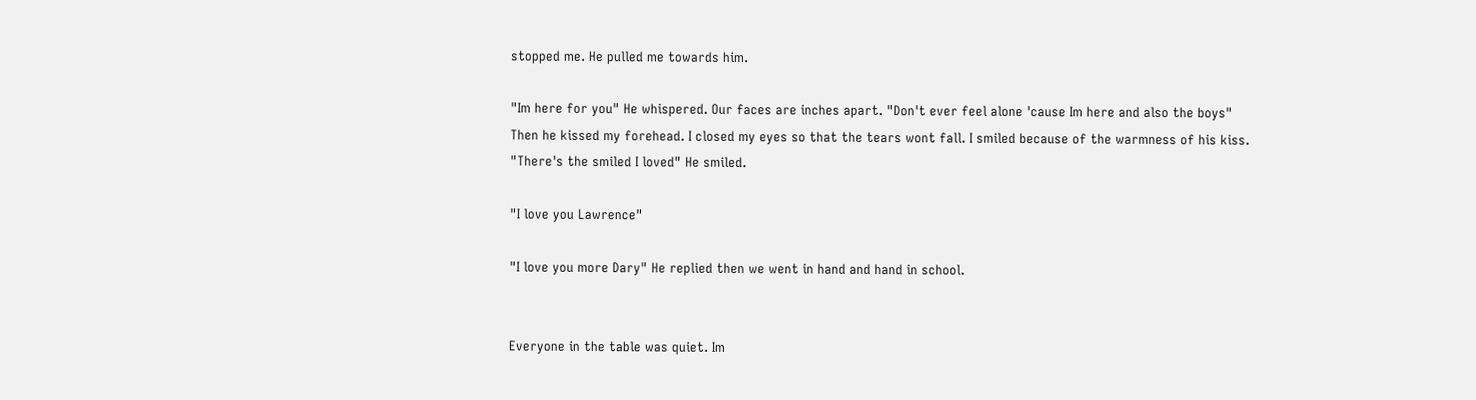stopped me. He pulled me towards him.

"Im here for you" He whispered. Our faces are inches apart. "Don't ever feel alone 'cause Im here and also the boys" Then he kissed my forehead. I closed my eyes so that the tears wont fall. I smiled because of the warmness of his kiss. "There's the smiled I loved" He smiled.

"I love you Lawrence"

"I love you more Dary" He replied then we went in hand and hand in school.


Everyone in the table was quiet. Im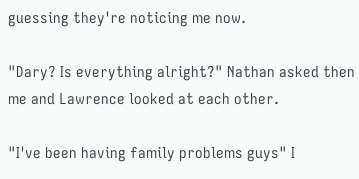guessing they're noticing me now.

"Dary? Is everything alright?" Nathan asked then me and Lawrence looked at each other.

"I've been having family problems guys" I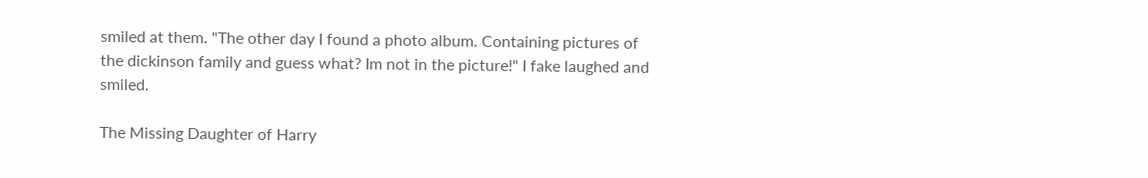smiled at them. "The other day I found a photo album. Containing pictures of the dickinson family and guess what? Im not in the picture!" I fake laughed and smiled.

The Missing Daughter of Harry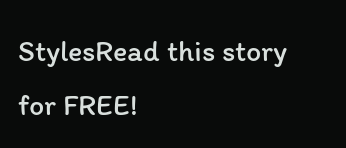StylesRead this story for FREE!